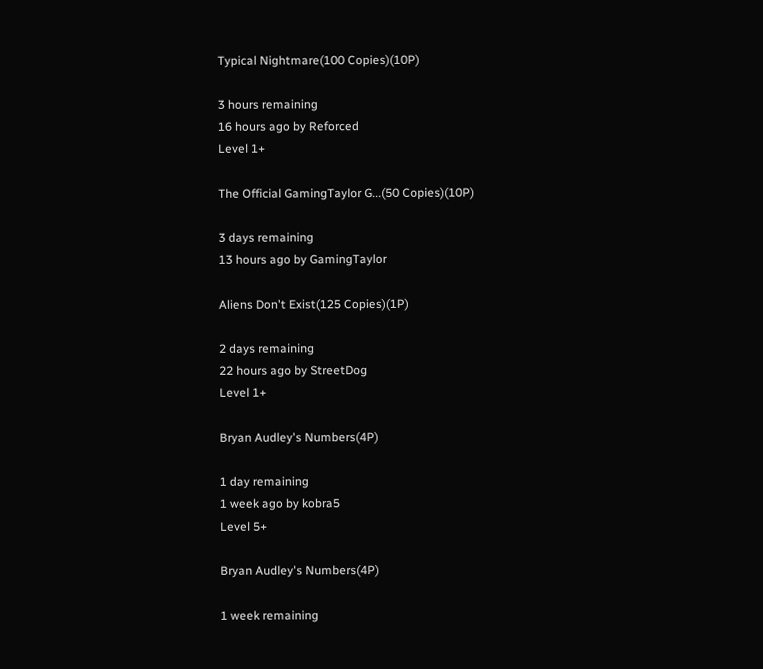Typical Nightmare(100 Copies)(10P)

3 hours remaining
16 hours ago by Reforced
Level 1+

The Official GamingTaylor G...(50 Copies)(10P)

3 days remaining
13 hours ago by GamingTaylor

Aliens Don't Exist(125 Copies)(1P)

2 days remaining
22 hours ago by StreetDog
Level 1+

Bryan Audley's Numbers(4P)

1 day remaining
1 week ago by kobra5
Level 5+

Bryan Audley's Numbers(4P)

1 week remaining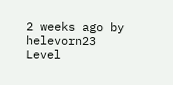2 weeks ago by helevorn23
Level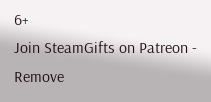6+
Join SteamGifts on Patreon - Remove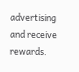advertising and receive rewards.